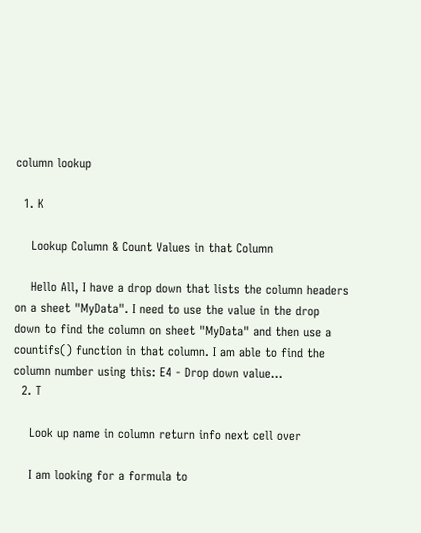column lookup

  1. K

    Lookup Column & Count Values in that Column

    Hello All, I have a drop down that lists the column headers on a sheet "MyData". I need to use the value in the drop down to find the column on sheet "MyData" and then use a countifs() function in that column. I am able to find the column number using this: E4 - Drop down value...
  2. T

    Look up name in column return info next cell over

    I am looking for a formula to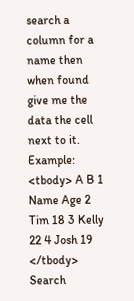search a column for a name then when found give me the data the cell next to it. Example: <tbody> A B 1 Name Age 2 Tim 18 3 Kelly 22 4 Josh 19 </tbody> Search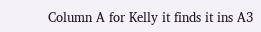Column A for Kelly it finds it ins A3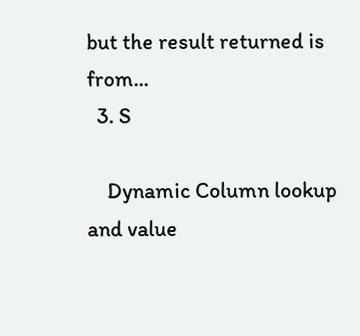but the result returned is from...
  3. S

    Dynamic Column lookup and value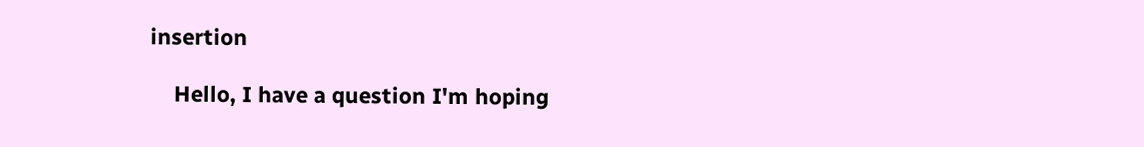insertion

    Hello, I have a question I'm hoping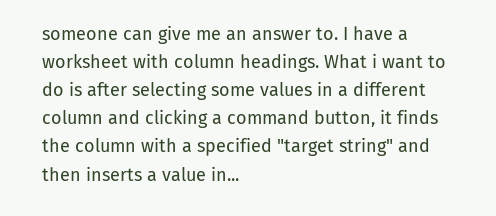someone can give me an answer to. I have a worksheet with column headings. What i want to do is after selecting some values in a different column and clicking a command button, it finds the column with a specified "target string" and then inserts a value in...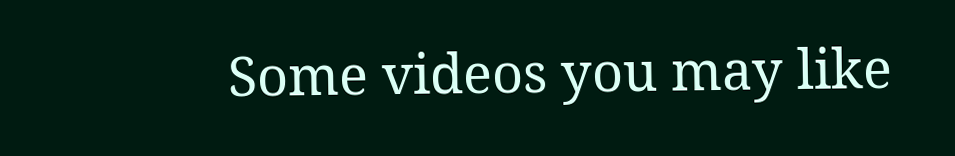Some videos you may like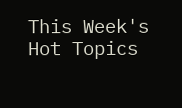This Week's Hot Topics